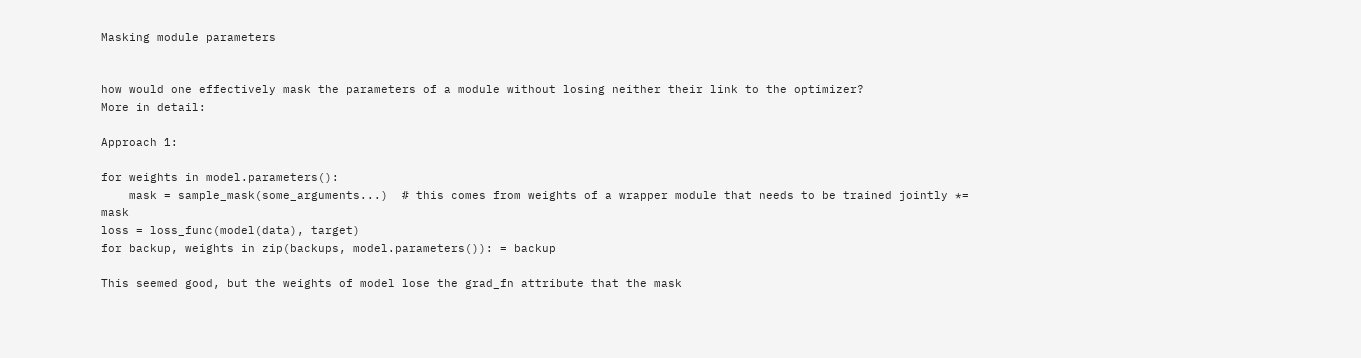Masking module parameters


how would one effectively mask the parameters of a module without losing neither their link to the optimizer?
More in detail:

Approach 1:

for weights in model.parameters():
    mask = sample_mask(some_arguments...)  # this comes from weights of a wrapper module that needs to be trained jointly *= mask
loss = loss_func(model(data), target)
for backup, weights in zip(backups, model.parameters()): = backup

This seemed good, but the weights of model lose the grad_fn attribute that the mask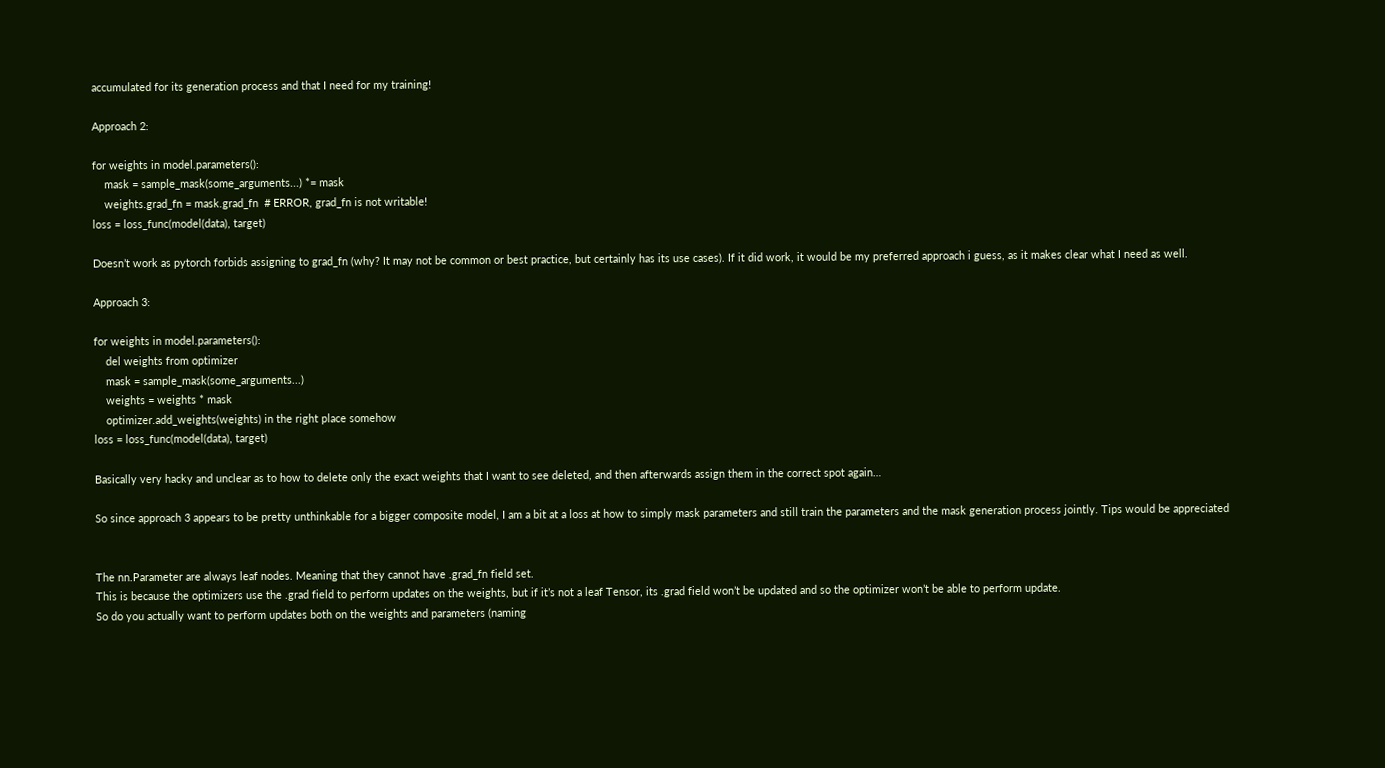accumulated for its generation process and that I need for my training!

Approach 2:

for weights in model.parameters():
    mask = sample_mask(some_arguments...) *= mask
    weights.grad_fn = mask.grad_fn  # ERROR, grad_fn is not writable!
loss = loss_func(model(data), target)

Doesn’t work as pytorch forbids assigning to grad_fn (why? It may not be common or best practice, but certainly has its use cases). If it did work, it would be my preferred approach i guess, as it makes clear what I need as well.

Approach 3:

for weights in model.parameters():
    del weights from optimizer
    mask = sample_mask(some_arguments...)
    weights = weights * mask
    optimizer.add_weights(weights) in the right place somehow
loss = loss_func(model(data), target)

Basically very hacky and unclear as to how to delete only the exact weights that I want to see deleted, and then afterwards assign them in the correct spot again…

So since approach 3 appears to be pretty unthinkable for a bigger composite model, I am a bit at a loss at how to simply mask parameters and still train the parameters and the mask generation process jointly. Tips would be appreciated


The nn.Parameter are always leaf nodes. Meaning that they cannot have .grad_fn field set.
This is because the optimizers use the .grad field to perform updates on the weights, but if it’s not a leaf Tensor, its .grad field won’t be updated and so the optimizer won’t be able to perform update.
So do you actually want to perform updates both on the weights and parameters (naming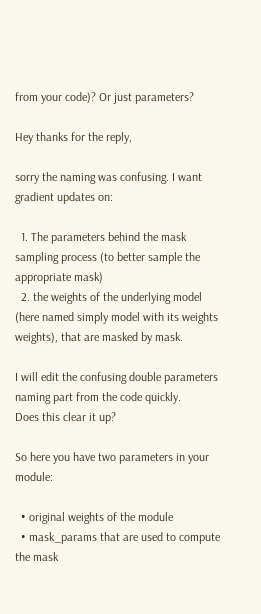from your code)? Or just parameters?

Hey thanks for the reply,

sorry the naming was confusing. I want gradient updates on:

  1. The parameters behind the mask sampling process (to better sample the appropriate mask)
  2. the weights of the underlying model (here named simply model with its weights weights), that are masked by mask.

I will edit the confusing double parameters naming part from the code quickly.
Does this clear it up?

So here you have two parameters in your module:

  • original weights of the module
  • mask_params that are used to compute the mask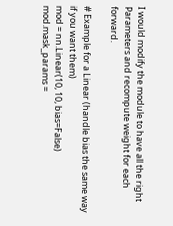I would modify the module to have all the right Parameters and recompute weight for each forward.

# Example for a Linear (handle bias the same way if you want them)
mod = nn.Linear(10, 10, bias=False)
mod.mask_params =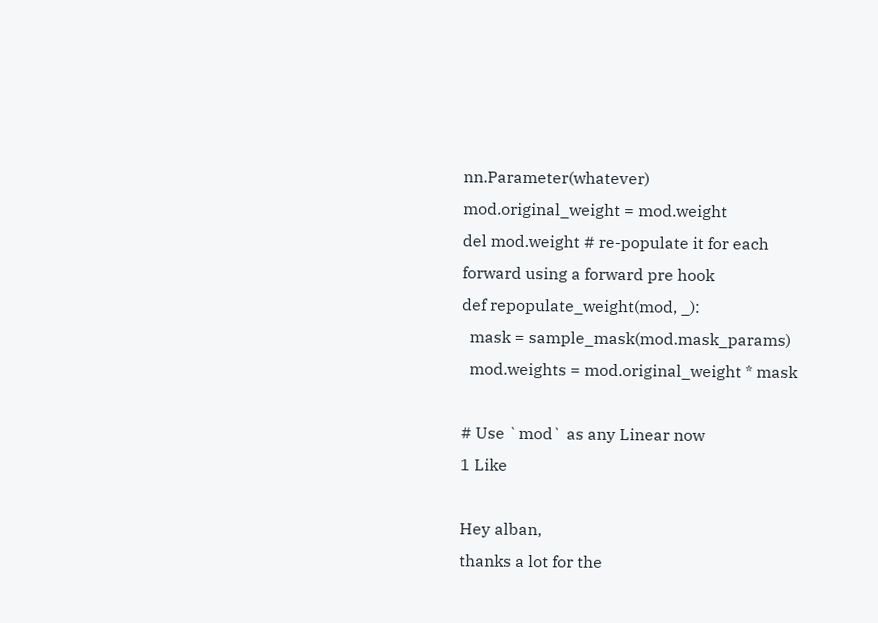nn.Parameter(whatever)
mod.original_weight = mod.weight
del mod.weight # re-populate it for each forward using a forward pre hook
def repopulate_weight(mod, _):
  mask = sample_mask(mod.mask_params)
  mod.weights = mod.original_weight * mask

# Use `mod` as any Linear now
1 Like

Hey alban,
thanks a lot for the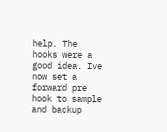help. The hooks were a good idea. Ive now set a forward pre hook to sample and backup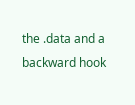the .data and a backward hook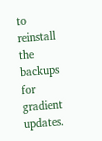to reinstall the backups for gradient updates.